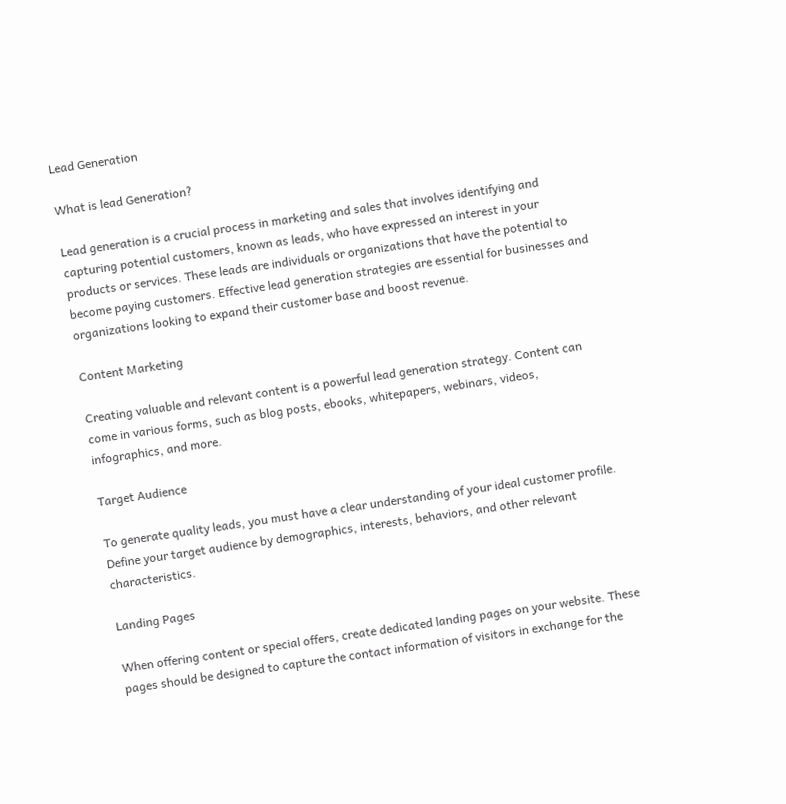Lead Generation

What is lead Generation?

Lead generation is a crucial process in marketing and sales that involves identifying and capturing potential customers, known as leads, who have expressed an interest in your products or services. These leads are individuals or organizations that have the potential to become paying customers. Effective lead generation strategies are essential for businesses and organizations looking to expand their customer base and boost revenue.

Content Marketing

Creating valuable and relevant content is a powerful lead generation strategy. Content can come in various forms, such as blog posts, ebooks, whitepapers, webinars, videos, infographics, and more.

Target Audience

To generate quality leads, you must have a clear understanding of your ideal customer profile. Define your target audience by demographics, interests, behaviors, and other relevant characteristics.

Landing Pages

When offering content or special offers, create dedicated landing pages on your website. These pages should be designed to capture the contact information of visitors in exchange for the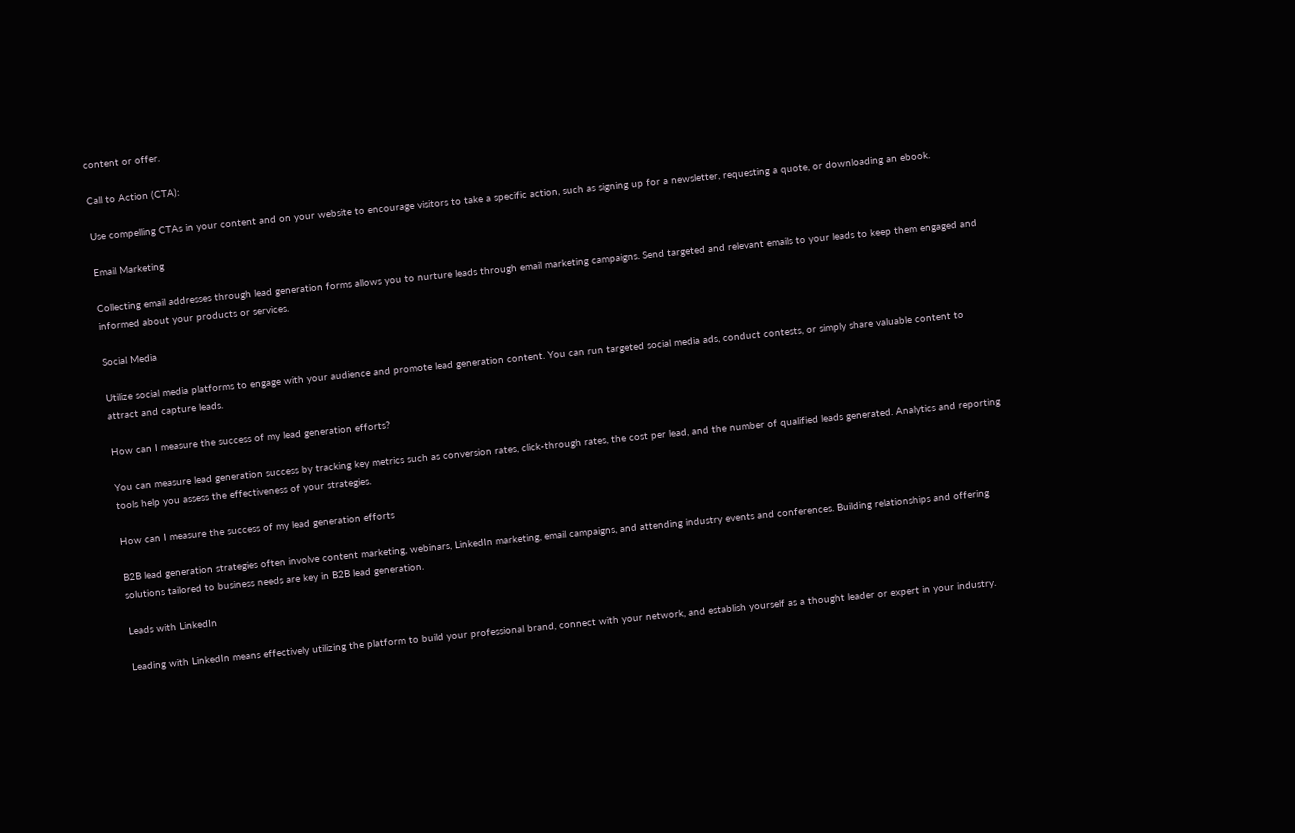content or offer.

Call to Action (CTA):

Use compelling CTAs in your content and on your website to encourage visitors to take a specific action, such as signing up for a newsletter, requesting a quote, or downloading an ebook.

Email Marketing

Collecting email addresses through lead generation forms allows you to nurture leads through email marketing campaigns. Send targeted and relevant emails to your leads to keep them engaged and informed about your products or services.

Social Media

Utilize social media platforms to engage with your audience and promote lead generation content. You can run targeted social media ads, conduct contests, or simply share valuable content to attract and capture leads.

How can I measure the success of my lead generation efforts?

You can measure lead generation success by tracking key metrics such as conversion rates, click-through rates, the cost per lead, and the number of qualified leads generated. Analytics and reporting tools help you assess the effectiveness of your strategies.

How can I measure the success of my lead generation efforts

B2B lead generation strategies often involve content marketing, webinars, LinkedIn marketing, email campaigns, and attending industry events and conferences. Building relationships and offering solutions tailored to business needs are key in B2B lead generation.

Leads with LinkedIn

Leading with LinkedIn means effectively utilizing the platform to build your professional brand, connect with your network, and establish yourself as a thought leader or expert in your industry.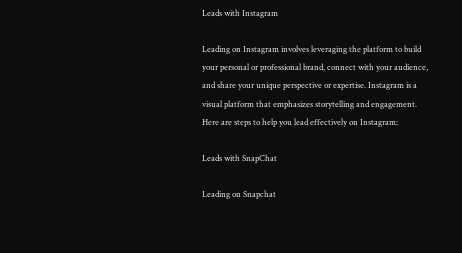Leads with Instagram

Leading on Instagram involves leveraging the platform to build your personal or professional brand, connect with your audience, and share your unique perspective or expertise. Instagram is a visual platform that emphasizes storytelling and engagement. Here are steps to help you lead effectively on Instagram:

Leads with SnapChat

Leading on Snapchat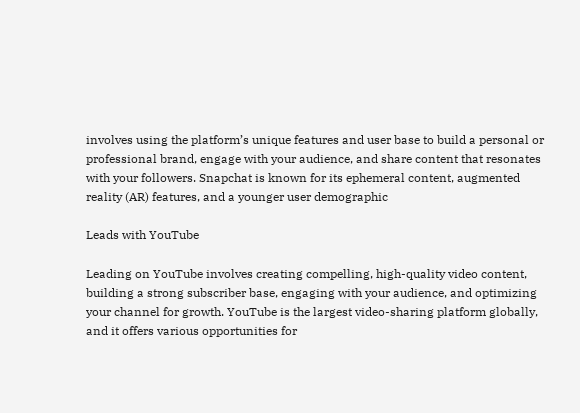involves using the platform’s unique features and user base to build a personal or professional brand, engage with your audience, and share content that resonates with your followers. Snapchat is known for its ephemeral content, augmented reality (AR) features, and a younger user demographic

Leads with YouTube

Leading on YouTube involves creating compelling, high-quality video content, building a strong subscriber base, engaging with your audience, and optimizing your channel for growth. YouTube is the largest video-sharing platform globally, and it offers various opportunities for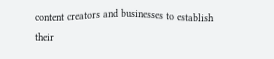content creators and businesses to establish their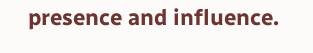presence and influence.